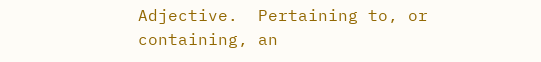Adjective.  Pertaining to, or containing, an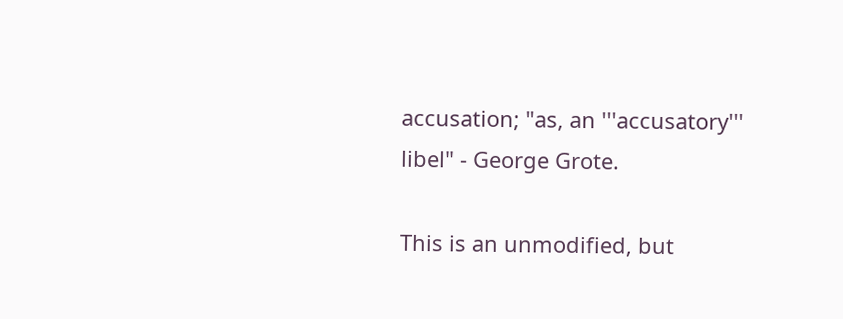accusation; "as, an '''accusatory''' libel" - George Grote.

This is an unmodified, but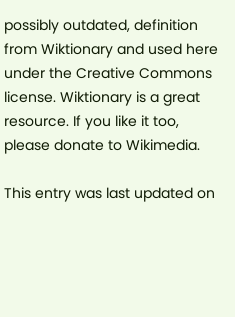possibly outdated, definition from Wiktionary and used here under the Creative Commons license. Wiktionary is a great resource. If you like it too, please donate to Wikimedia.

This entry was last updated on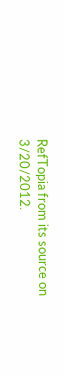RefTopia from its source on 3/20/2012.